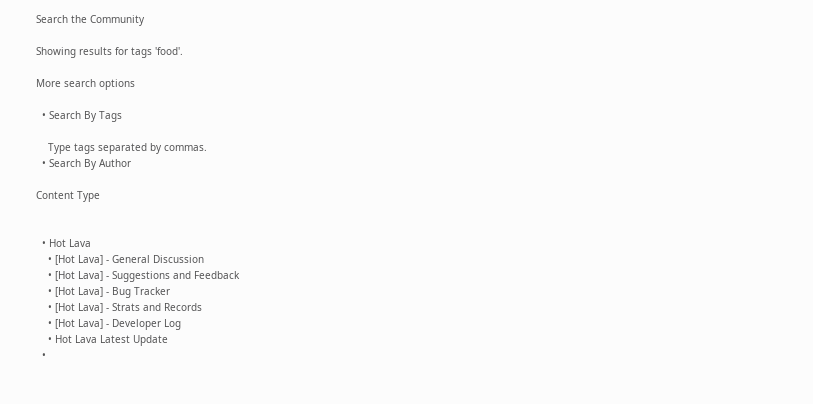Search the Community

Showing results for tags 'food'.

More search options

  • Search By Tags

    Type tags separated by commas.
  • Search By Author

Content Type


  • Hot Lava
    • [Hot Lava] - General Discussion
    • [Hot Lava] - Suggestions and Feedback
    • [Hot Lava] - Bug Tracker
    • [Hot Lava] - Strats and Records
    • [Hot Lava] - Developer Log
    • Hot Lava Latest Update
  •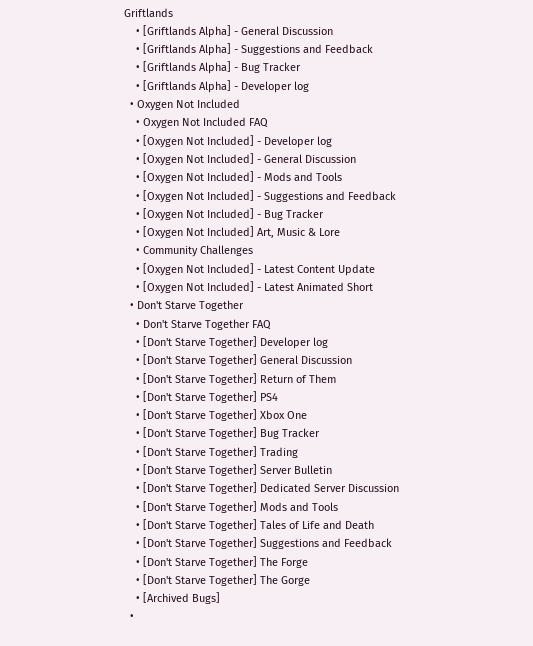Griftlands
    • [Griftlands Alpha] - General Discussion
    • [Griftlands Alpha] - Suggestions and Feedback
    • [Griftlands Alpha] - Bug Tracker
    • [Griftlands Alpha] - Developer log
  • Oxygen Not Included
    • Oxygen Not Included FAQ
    • [Oxygen Not Included] - Developer log
    • [Oxygen Not Included] - General Discussion
    • [Oxygen Not Included] - Mods and Tools
    • [Oxygen Not Included] - Suggestions and Feedback
    • [Oxygen Not Included] - Bug Tracker
    • [Oxygen Not Included] Art, Music & Lore
    • Community Challenges
    • [Oxygen Not Included] - Latest Content Update
    • [Oxygen Not Included] - Latest Animated Short
  • Don't Starve Together
    • Don't Starve Together FAQ
    • [Don't Starve Together] Developer log
    • [Don't Starve Together] General Discussion
    • [Don't Starve Together] Return of Them
    • [Don't Starve Together] PS4
    • [Don't Starve Together] Xbox One
    • [Don't Starve Together] Bug Tracker
    • [Don't Starve Together] Trading
    • [Don't Starve Together] Server Bulletin
    • [Don't Starve Together] Dedicated Server Discussion
    • [Don't Starve Together] Mods and Tools
    • [Don't Starve Together] Tales of Life and Death
    • [Don't Starve Together] Suggestions and Feedback
    • [Don't Starve Together] The Forge
    • [Don't Starve Together] The Gorge
    • [Archived Bugs]
  •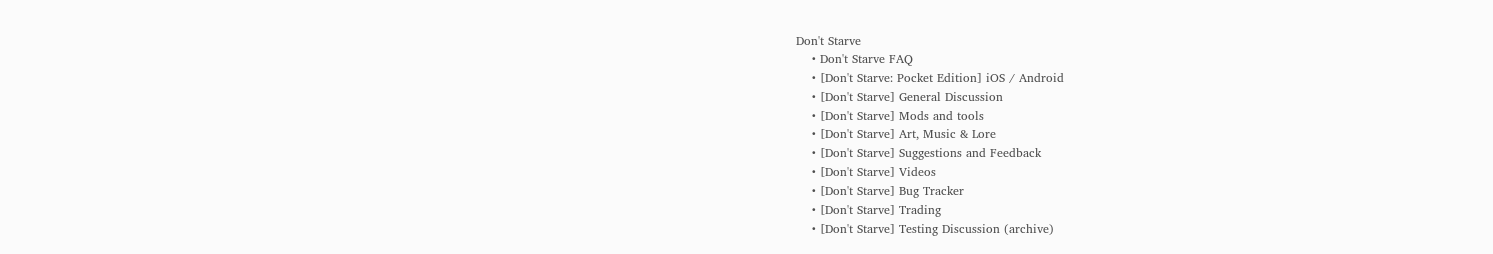Don't Starve
    • Don't Starve FAQ
    • [Don't Starve: Pocket Edition] iOS / Android
    • [Don't Starve] General Discussion
    • [Don't Starve] Mods and tools
    • [Don't Starve] Art, Music & Lore
    • [Don't Starve] Suggestions and Feedback
    • [Don't Starve] Videos
    • [Don't Starve] Bug Tracker
    • [Don't Starve] Trading
    • [Don't Starve] Testing Discussion (archive)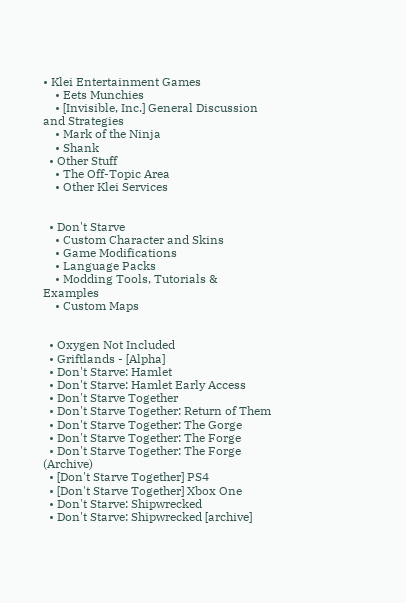• Klei Entertainment Games
    • Eets Munchies
    • [Invisible, Inc.] General Discussion and Strategies
    • Mark of the Ninja
    • Shank
  • Other Stuff
    • The Off-Topic Area
    • Other Klei Services


  • Don't Starve
    • Custom Character and Skins
    • Game Modifications
    • Language Packs
    • Modding Tools, Tutorials & Examples
    • Custom Maps


  • Oxygen Not Included
  • Griftlands - [Alpha]
  • Don't Starve: Hamlet
  • Don't Starve: Hamlet Early Access
  • Don't Starve Together
  • Don't Starve Together: Return of Them
  • Don't Starve Together: The Gorge
  • Don't Starve Together: The Forge
  • Don't Starve Together: The Forge (Archive)
  • [Don't Starve Together] PS4
  • [Don't Starve Together] Xbox One
  • Don't Starve: Shipwrecked
  • Don't Starve: Shipwrecked [archive]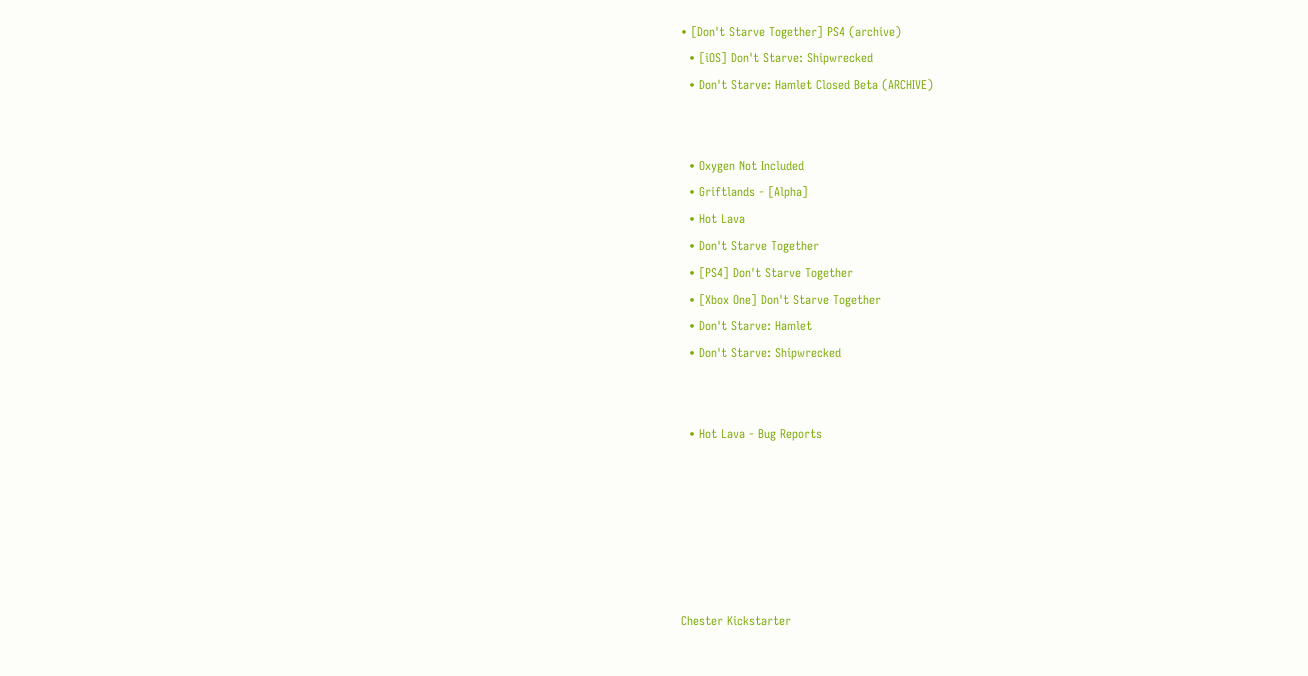• [Don't Starve Together] PS4 (archive)
  • [iOS] Don't Starve: Shipwrecked
  • Don't Starve: Hamlet Closed Beta (ARCHIVE)


  • Oxygen Not Included
  • Griftlands - [Alpha]
  • Hot Lava
  • Don't Starve Together
  • [PS4] Don't Starve Together
  • [Xbox One] Don't Starve Together
  • Don't Starve: Hamlet
  • Don't Starve: Shipwrecked


  • Hot Lava - Bug Reports






Chester Kickstarter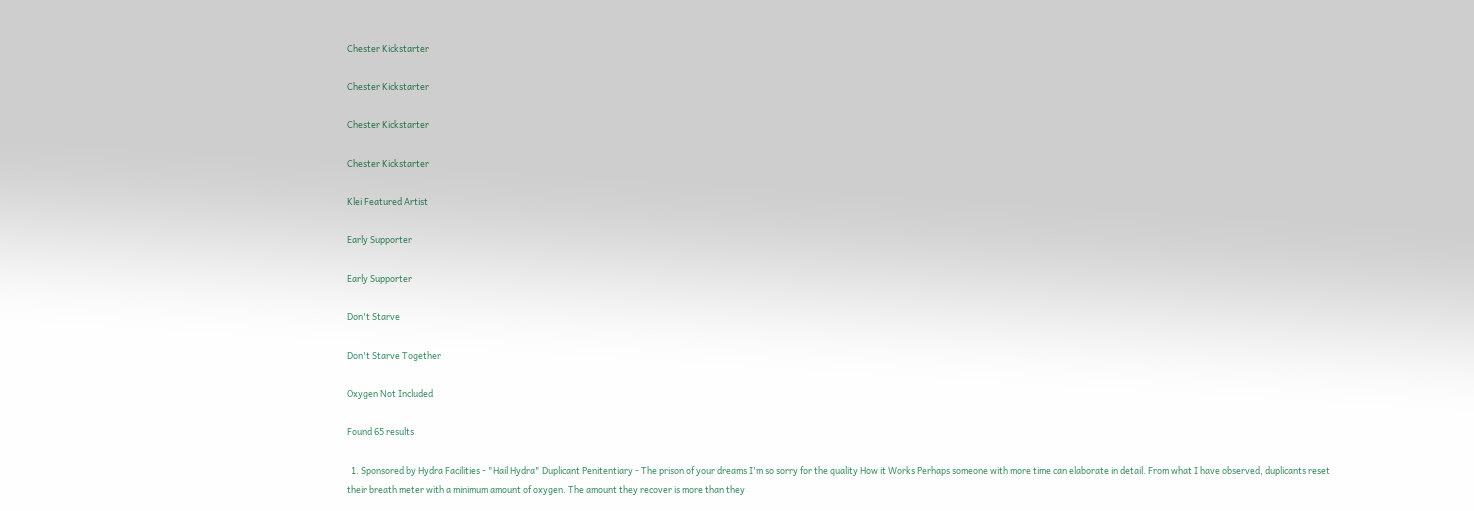Chester Kickstarter

Chester Kickstarter

Chester Kickstarter

Chester Kickstarter

Klei Featured Artist

Early Supporter

Early Supporter

Don't Starve

Don't Starve Together

Oxygen Not Included

Found 65 results

  1. Sponsored by Hydra Facilities - "Hail Hydra" Duplicant Penitentiary - The prison of your dreams I'm so sorry for the quality How it Works Perhaps someone with more time can elaborate in detail. From what I have observed, duplicants reset their breath meter with a minimum amount of oxygen. The amount they recover is more than they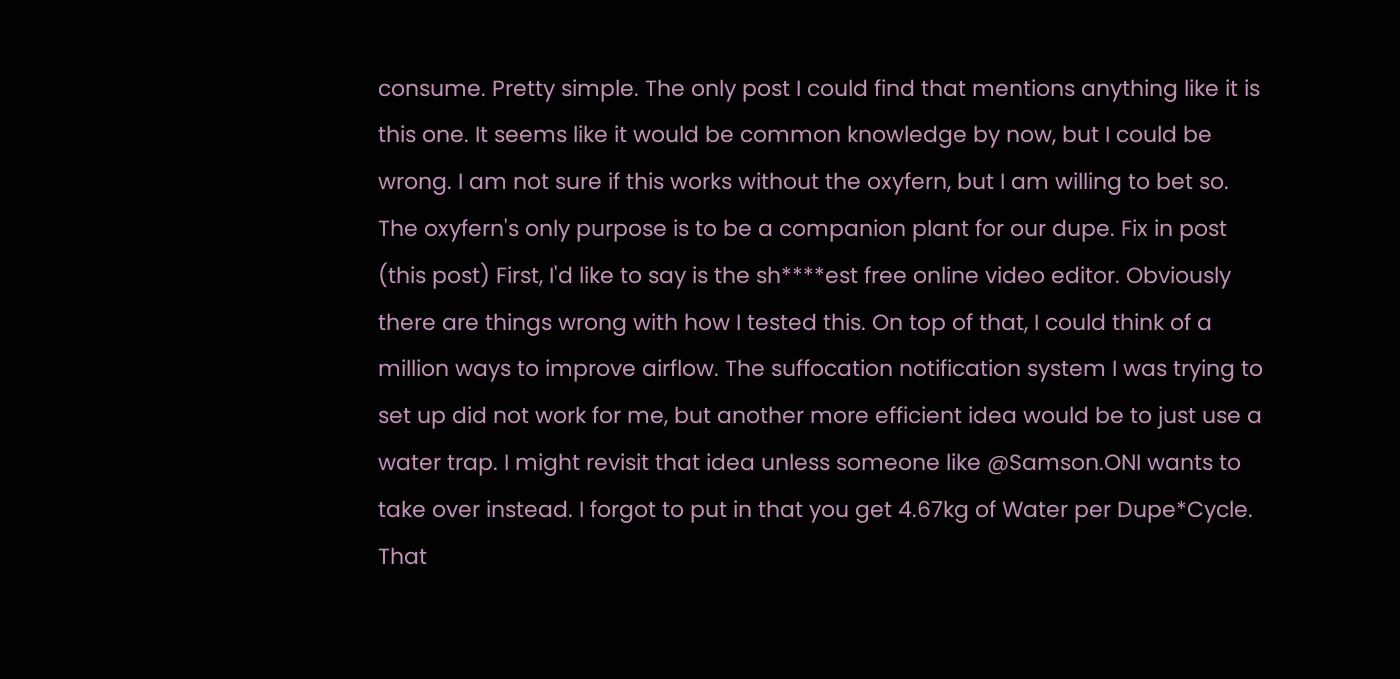consume. Pretty simple. The only post I could find that mentions anything like it is this one. It seems like it would be common knowledge by now, but I could be wrong. I am not sure if this works without the oxyfern, but I am willing to bet so. The oxyfern's only purpose is to be a companion plant for our dupe. Fix in post (this post) First, I'd like to say is the sh****est free online video editor. Obviously there are things wrong with how I tested this. On top of that, I could think of a million ways to improve airflow. The suffocation notification system I was trying to set up did not work for me, but another more efficient idea would be to just use a water trap. I might revisit that idea unless someone like @Samson.ONI wants to take over instead. I forgot to put in that you get 4.67kg of Water per Dupe*Cycle. That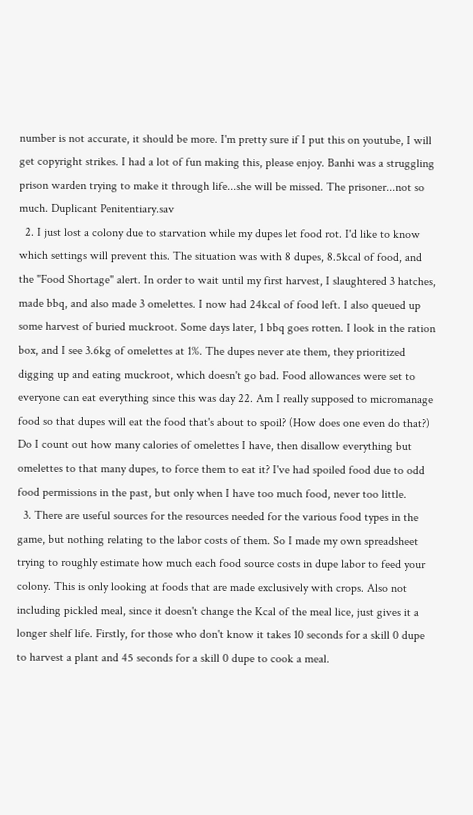number is not accurate, it should be more. I'm pretty sure if I put this on youtube, I will get copyright strikes. I had a lot of fun making this, please enjoy. Banhi was a struggling prison warden trying to make it through life...she will be missed. The prisoner...not so much. Duplicant Penitentiary.sav
  2. I just lost a colony due to starvation while my dupes let food rot. I'd like to know which settings will prevent this. The situation was with 8 dupes, 8.5kcal of food, and the "Food Shortage" alert. In order to wait until my first harvest, I slaughtered 3 hatches, made bbq, and also made 3 omelettes. I now had 24kcal of food left. I also queued up some harvest of buried muckroot. Some days later, 1 bbq goes rotten. I look in the ration box, and I see 3.6kg of omelettes at 1%. The dupes never ate them, they prioritized digging up and eating muckroot, which doesn't go bad. Food allowances were set to everyone can eat everything since this was day 22. Am I really supposed to micromanage food so that dupes will eat the food that's about to spoil? (How does one even do that?) Do I count out how many calories of omelettes I have, then disallow everything but omelettes to that many dupes, to force them to eat it? I've had spoiled food due to odd food permissions in the past, but only when I have too much food, never too little.
  3. There are useful sources for the resources needed for the various food types in the game, but nothing relating to the labor costs of them. So I made my own spreadsheet trying to roughly estimate how much each food source costs in dupe labor to feed your colony. This is only looking at foods that are made exclusively with crops. Also not including pickled meal, since it doesn't change the Kcal of the meal lice, just gives it a longer shelf life. Firstly, for those who don't know it takes 10 seconds for a skill 0 dupe to harvest a plant and 45 seconds for a skill 0 dupe to cook a meal.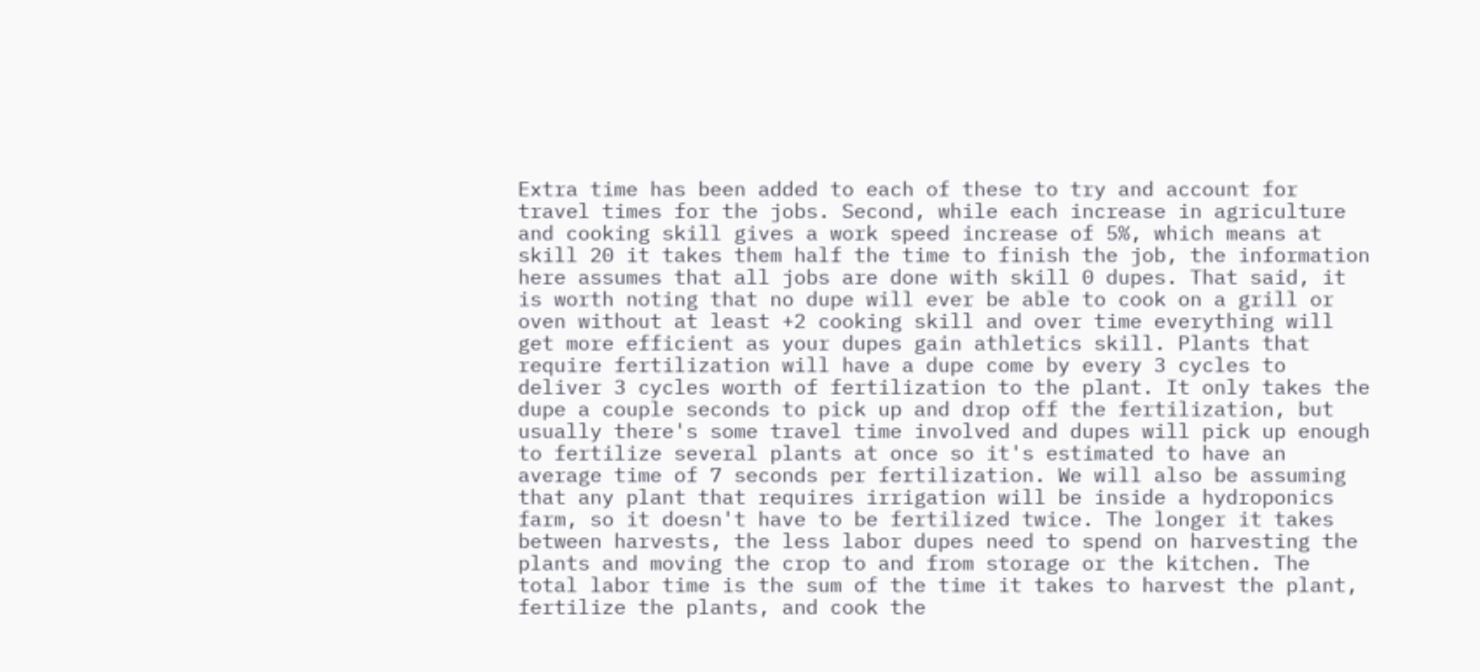Extra time has been added to each of these to try and account for travel times for the jobs. Second, while each increase in agriculture and cooking skill gives a work speed increase of 5%, which means at skill 20 it takes them half the time to finish the job, the information here assumes that all jobs are done with skill 0 dupes. That said, it is worth noting that no dupe will ever be able to cook on a grill or oven without at least +2 cooking skill and over time everything will get more efficient as your dupes gain athletics skill. Plants that require fertilization will have a dupe come by every 3 cycles to deliver 3 cycles worth of fertilization to the plant. It only takes the dupe a couple seconds to pick up and drop off the fertilization, but usually there's some travel time involved and dupes will pick up enough to fertilize several plants at once so it's estimated to have an average time of 7 seconds per fertilization. We will also be assuming that any plant that requires irrigation will be inside a hydroponics farm, so it doesn't have to be fertilized twice. The longer it takes between harvests, the less labor dupes need to spend on harvesting the plants and moving the crop to and from storage or the kitchen. The total labor time is the sum of the time it takes to harvest the plant, fertilize the plants, and cook the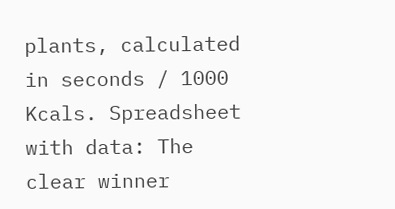plants, calculated in seconds / 1000 Kcals. Spreadsheet with data: The clear winner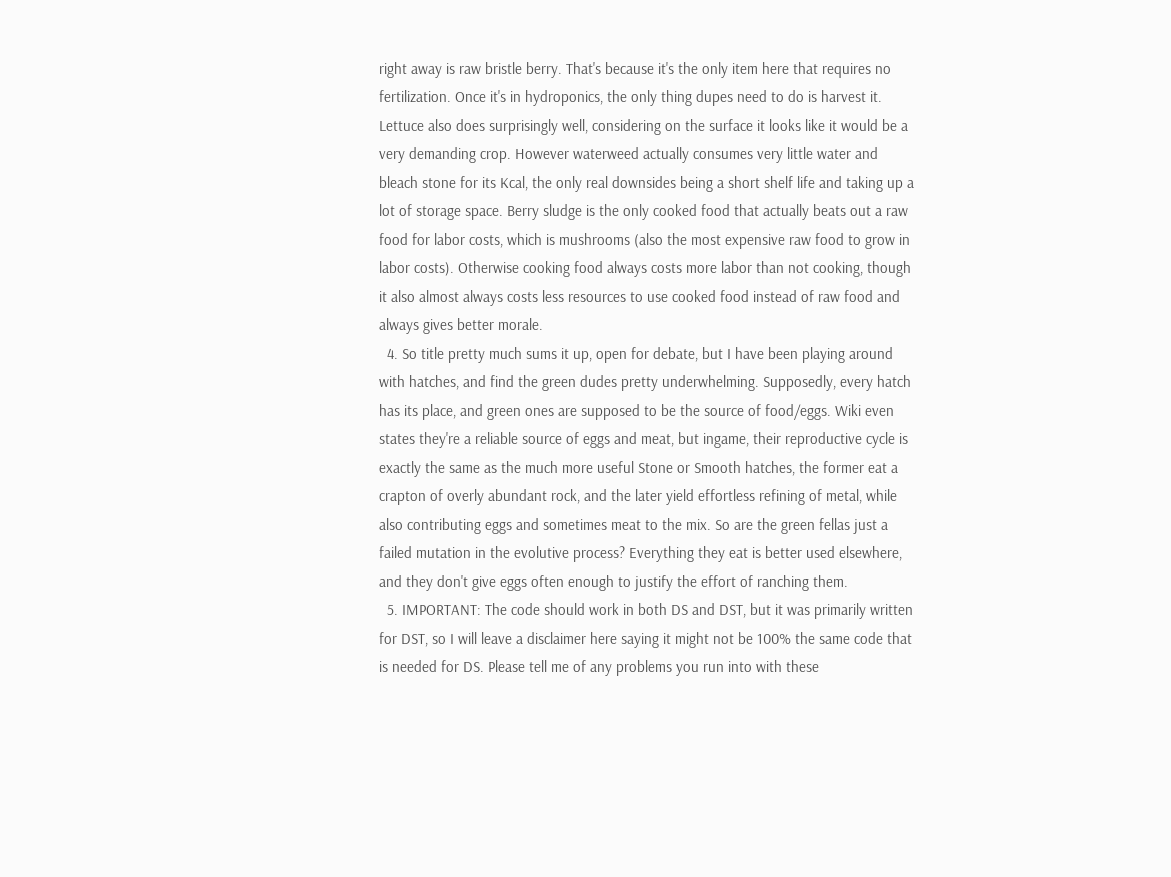right away is raw bristle berry. That's because it's the only item here that requires no fertilization. Once it's in hydroponics, the only thing dupes need to do is harvest it. Lettuce also does surprisingly well, considering on the surface it looks like it would be a very demanding crop. However waterweed actually consumes very little water and bleach stone for its Kcal, the only real downsides being a short shelf life and taking up a lot of storage space. Berry sludge is the only cooked food that actually beats out a raw food for labor costs, which is mushrooms (also the most expensive raw food to grow in labor costs). Otherwise cooking food always costs more labor than not cooking, though it also almost always costs less resources to use cooked food instead of raw food and always gives better morale.
  4. So title pretty much sums it up, open for debate, but I have been playing around with hatches, and find the green dudes pretty underwhelming. Supposedly, every hatch has its place, and green ones are supposed to be the source of food/eggs. Wiki even states they're a reliable source of eggs and meat, but ingame, their reproductive cycle is exactly the same as the much more useful Stone or Smooth hatches, the former eat a crapton of overly abundant rock, and the later yield effortless refining of metal, while also contributing eggs and sometimes meat to the mix. So are the green fellas just a failed mutation in the evolutive process? Everything they eat is better used elsewhere, and they don't give eggs often enough to justify the effort of ranching them.
  5. IMPORTANT: The code should work in both DS and DST, but it was primarily written for DST, so I will leave a disclaimer here saying it might not be 100% the same code that is needed for DS. Please tell me of any problems you run into with these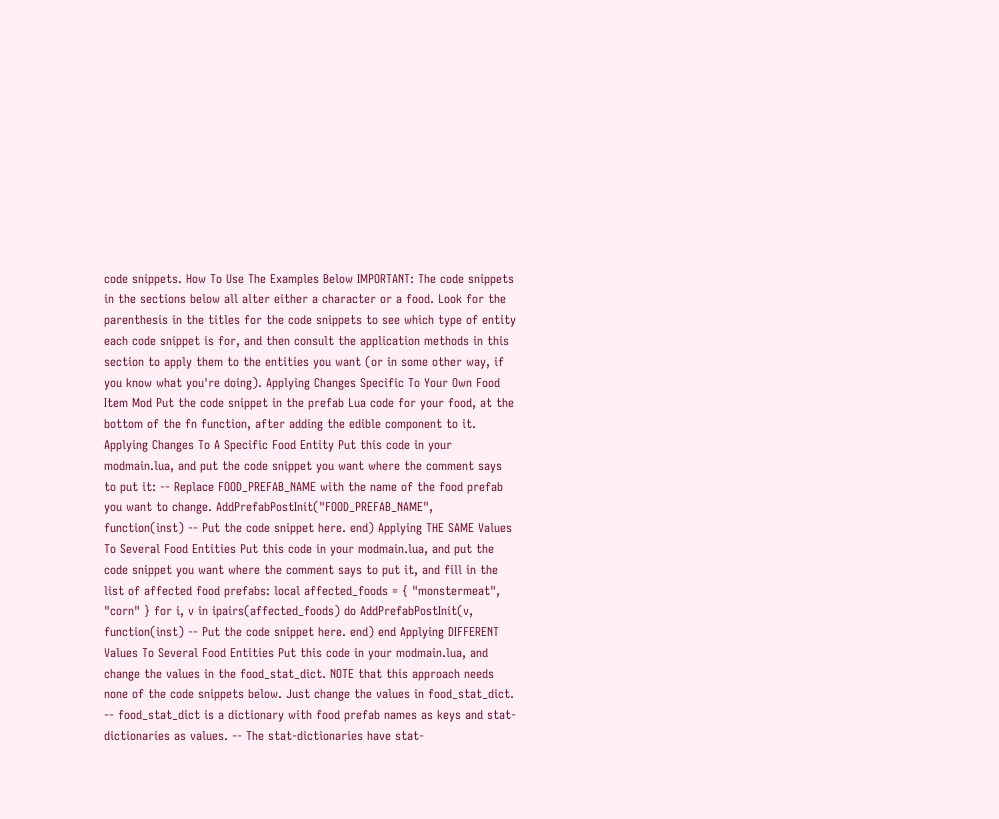code snippets. How To Use The Examples Below IMPORTANT: The code snippets in the sections below all alter either a character or a food. Look for the parenthesis in the titles for the code snippets to see which type of entity each code snippet is for, and then consult the application methods in this section to apply them to the entities you want (or in some other way, if you know what you're doing). Applying Changes Specific To Your Own Food Item Mod Put the code snippet in the prefab Lua code for your food, at the bottom of the fn function, after adding the edible component to it. Applying Changes To A Specific Food Entity Put this code in your modmain.lua, and put the code snippet you want where the comment says to put it: -- Replace FOOD_PREFAB_NAME with the name of the food prefab you want to change. AddPrefabPostInit("FOOD_PREFAB_NAME", function(inst) -- Put the code snippet here. end) Applying THE SAME Values To Several Food Entities Put this code in your modmain.lua, and put the code snippet you want where the comment says to put it, and fill in the list of affected food prefabs: local affected_foods = { "monstermeat", "corn" } for i, v in ipairs(affected_foods) do AddPrefabPostInit(v, function(inst) -- Put the code snippet here. end) end Applying DIFFERENT Values To Several Food Entities Put this code in your modmain.lua, and change the values in the food_stat_dict. NOTE that this approach needs none of the code snippets below. Just change the values in food_stat_dict. -- food_stat_dict is a dictionary with food prefab names as keys and stat-dictionaries as values. -- The stat-dictionaries have stat-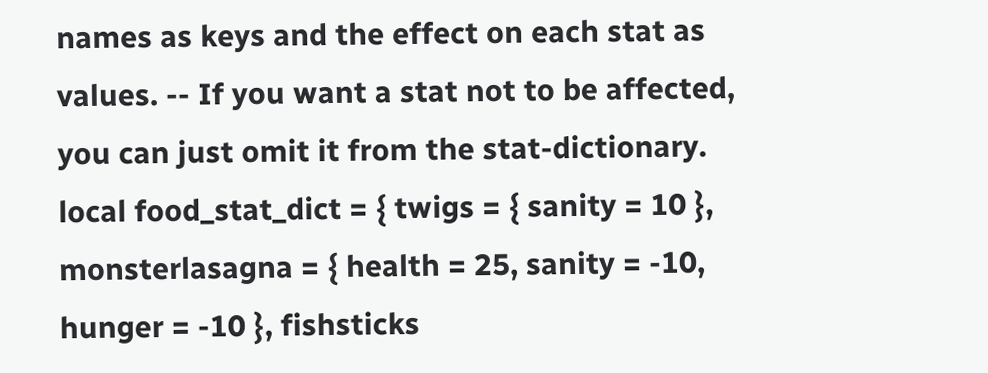names as keys and the effect on each stat as values. -- If you want a stat not to be affected, you can just omit it from the stat-dictionary. local food_stat_dict = { twigs = { sanity = 10 }, monsterlasagna = { health = 25, sanity = -10, hunger = -10 }, fishsticks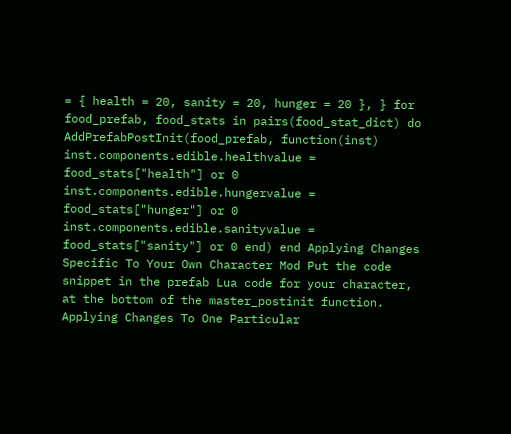= { health = 20, sanity = 20, hunger = 20 }, } for food_prefab, food_stats in pairs(food_stat_dict) do AddPrefabPostInit(food_prefab, function(inst) inst.components.edible.healthvalue = food_stats["health"] or 0 inst.components.edible.hungervalue = food_stats["hunger"] or 0 inst.components.edible.sanityvalue = food_stats["sanity"] or 0 end) end Applying Changes Specific To Your Own Character Mod Put the code snippet in the prefab Lua code for your character, at the bottom of the master_postinit function. Applying Changes To One Particular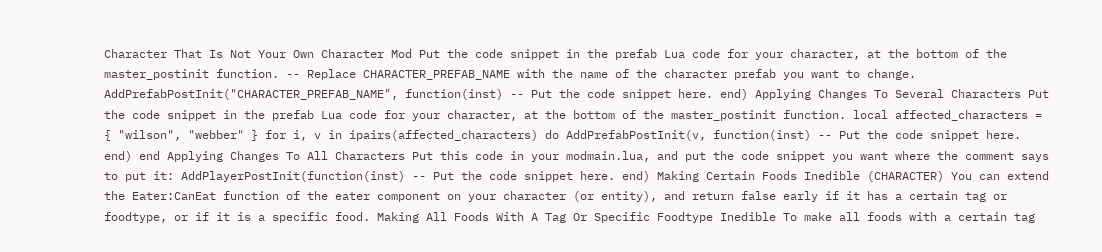Character That Is Not Your Own Character Mod Put the code snippet in the prefab Lua code for your character, at the bottom of the master_postinit function. -- Replace CHARACTER_PREFAB_NAME with the name of the character prefab you want to change. AddPrefabPostInit("CHARACTER_PREFAB_NAME", function(inst) -- Put the code snippet here. end) Applying Changes To Several Characters Put the code snippet in the prefab Lua code for your character, at the bottom of the master_postinit function. local affected_characters = { "wilson", "webber" } for i, v in ipairs(affected_characters) do AddPrefabPostInit(v, function(inst) -- Put the code snippet here. end) end Applying Changes To All Characters Put this code in your modmain.lua, and put the code snippet you want where the comment says to put it: AddPlayerPostInit(function(inst) -- Put the code snippet here. end) Making Certain Foods Inedible (CHARACTER) You can extend the Eater:CanEat function of the eater component on your character (or entity), and return false early if it has a certain tag or foodtype, or if it is a specific food. Making All Foods With A Tag Or Specific Foodtype Inedible To make all foods with a certain tag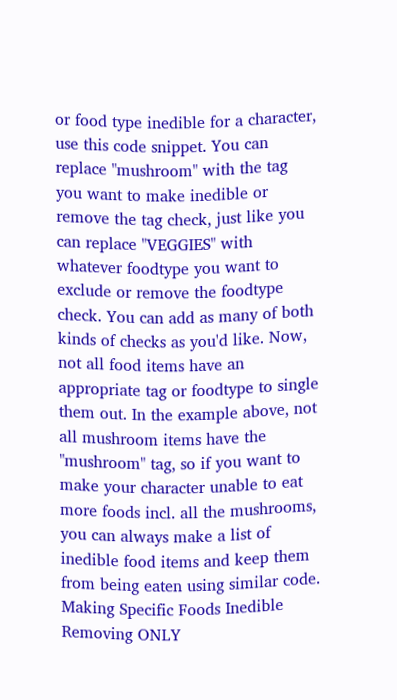or food type inedible for a character, use this code snippet. You can replace "mushroom" with the tag you want to make inedible or remove the tag check, just like you can replace "VEGGIES" with whatever foodtype you want to exclude or remove the foodtype check. You can add as many of both kinds of checks as you'd like. Now, not all food items have an appropriate tag or foodtype to single them out. In the example above, not all mushroom items have the "mushroom" tag, so if you want to make your character unable to eat more foods incl. all the mushrooms, you can always make a list of inedible food items and keep them from being eaten using similar code. Making Specific Foods Inedible Removing ONLY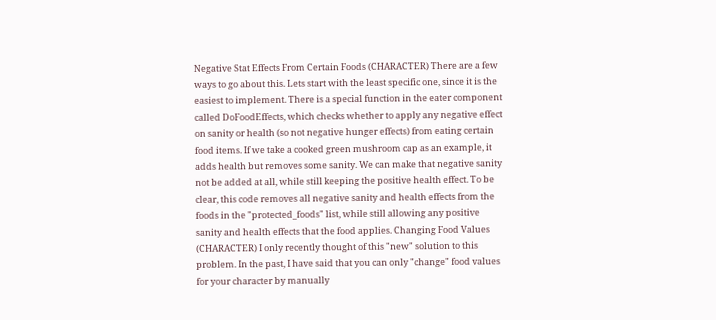Negative Stat Effects From Certain Foods (CHARACTER) There are a few ways to go about this. Lets start with the least specific one, since it is the easiest to implement. There is a special function in the eater component called DoFoodEffects, which checks whether to apply any negative effect on sanity or health (so not negative hunger effects) from eating certain food items. If we take a cooked green mushroom cap as an example, it adds health but removes some sanity. We can make that negative sanity not be added at all, while still keeping the positive health effect. To be clear, this code removes all negative sanity and health effects from the foods in the "protected_foods" list, while still allowing any positive sanity and health effects that the food applies. Changing Food Values (CHARACTER) I only recently thought of this "new" solution to this problem. In the past, I have said that you can only "change" food values for your character by manually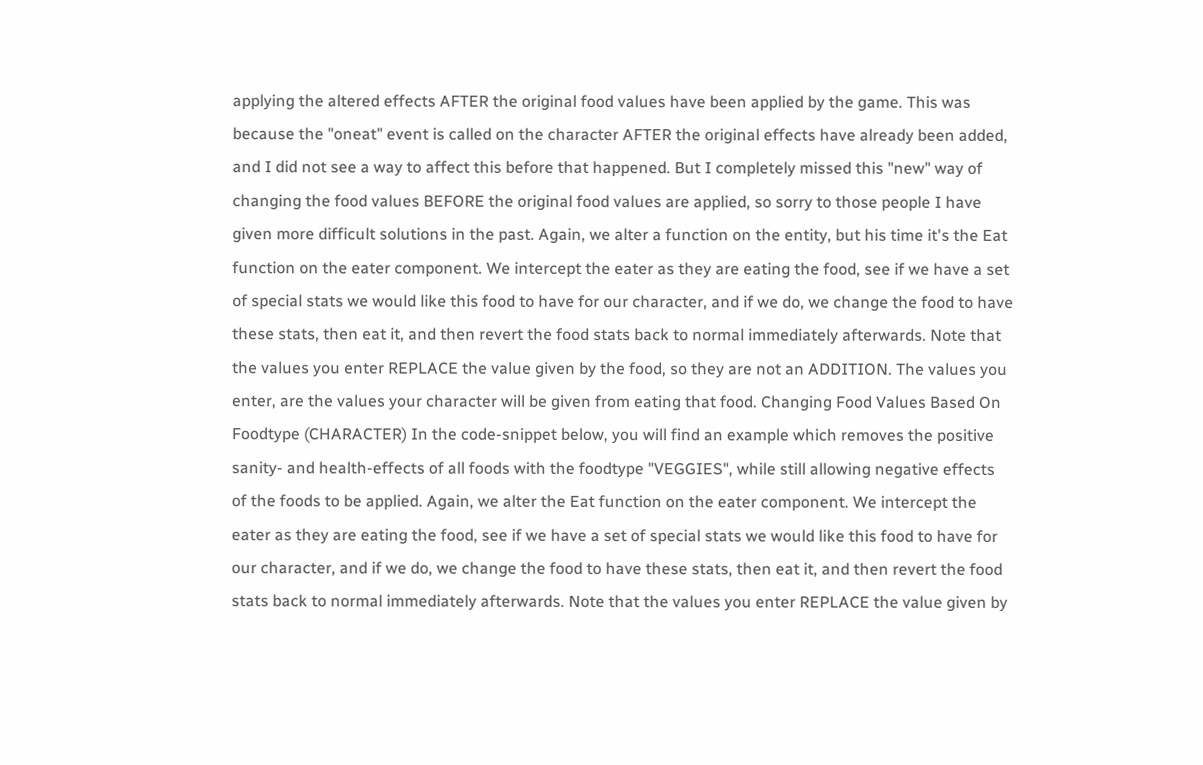applying the altered effects AFTER the original food values have been applied by the game. This was because the "oneat" event is called on the character AFTER the original effects have already been added, and I did not see a way to affect this before that happened. But I completely missed this "new" way of changing the food values BEFORE the original food values are applied, so sorry to those people I have given more difficult solutions in the past. Again, we alter a function on the entity, but his time it's the Eat function on the eater component. We intercept the eater as they are eating the food, see if we have a set of special stats we would like this food to have for our character, and if we do, we change the food to have these stats, then eat it, and then revert the food stats back to normal immediately afterwards. Note that the values you enter REPLACE the value given by the food, so they are not an ADDITION. The values you enter, are the values your character will be given from eating that food. Changing Food Values Based On Foodtype (CHARACTER) In the code-snippet below, you will find an example which removes the positive sanity- and health-effects of all foods with the foodtype "VEGGIES", while still allowing negative effects of the foods to be applied. Again, we alter the Eat function on the eater component. We intercept the eater as they are eating the food, see if we have a set of special stats we would like this food to have for our character, and if we do, we change the food to have these stats, then eat it, and then revert the food stats back to normal immediately afterwards. Note that the values you enter REPLACE the value given by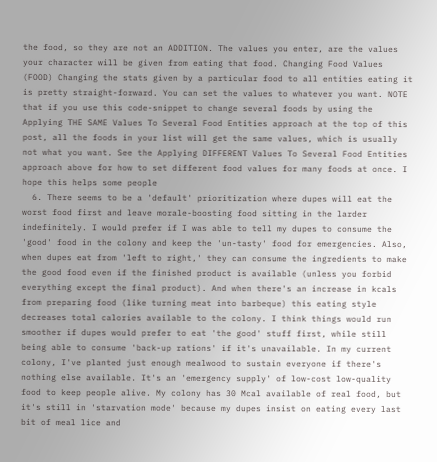the food, so they are not an ADDITION. The values you enter, are the values your character will be given from eating that food. Changing Food Values (FOOD) Changing the stats given by a particular food to all entities eating it is pretty straight-forward. You can set the values to whatever you want. NOTE that if you use this code-snippet to change several foods by using the Applying THE SAME Values To Several Food Entities approach at the top of this post, all the foods in your list will get the same values, which is usually not what you want. See the Applying DIFFERENT Values To Several Food Entities approach above for how to set different food values for many foods at once. I hope this helps some people
  6. There seems to be a 'default' prioritization where dupes will eat the worst food first and leave morale-boosting food sitting in the larder indefinitely. I would prefer if I was able to tell my dupes to consume the 'good' food in the colony and keep the 'un-tasty' food for emergencies. Also, when dupes eat from 'left to right,' they can consume the ingredients to make the good food even if the finished product is available (unless you forbid everything except the final product). And when there's an increase in kcals from preparing food (like turning meat into barbeque) this eating style decreases total calories available to the colony. I think things would run smoother if dupes would prefer to eat 'the good' stuff first, while still being able to consume 'back-up rations' if it's unavailable. In my current colony, I've planted just enough mealwood to sustain everyone if there's nothing else available. It's an 'emergency supply' of low-cost low-quality food to keep people alive. My colony has 30 Mcal available of real food, but it's still in 'starvation mode' because my dupes insist on eating every last bit of meal lice and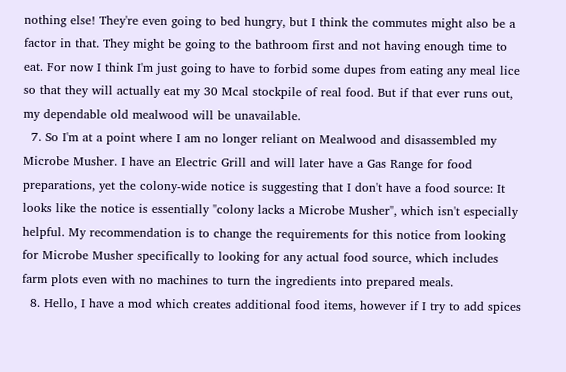nothing else! They're even going to bed hungry, but I think the commutes might also be a factor in that. They might be going to the bathroom first and not having enough time to eat. For now I think I'm just going to have to forbid some dupes from eating any meal lice so that they will actually eat my 30 Mcal stockpile of real food. But if that ever runs out, my dependable old mealwood will be unavailable.
  7. So I'm at a point where I am no longer reliant on Mealwood and disassembled my Microbe Musher. I have an Electric Grill and will later have a Gas Range for food preparations, yet the colony-wide notice is suggesting that I don't have a food source: It looks like the notice is essentially "colony lacks a Microbe Musher", which isn't especially helpful. My recommendation is to change the requirements for this notice from looking for Microbe Musher specifically to looking for any actual food source, which includes farm plots even with no machines to turn the ingredients into prepared meals.
  8. Hello, I have a mod which creates additional food items, however if I try to add spices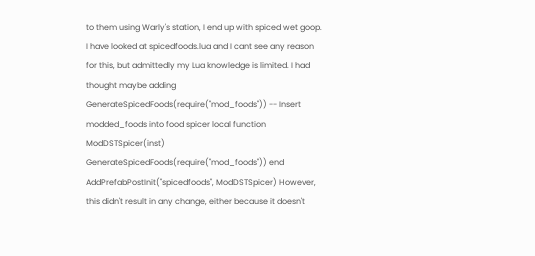to them using Warly's station, I end up with spiced wet goop. I have looked at spicedfoods.lua and I cant see any reason for this, but admittedly my Lua knowledge is limited. I had thought maybe adding GenerateSpicedFoods(require("mod_foods")) -- Insert modded_foods into food spicer local function ModDSTSpicer(inst) GenerateSpicedFoods(require("mod_foods")) end AddPrefabPostInit("spicedfoods", ModDSTSpicer) However, this didn't result in any change, either because it doesn't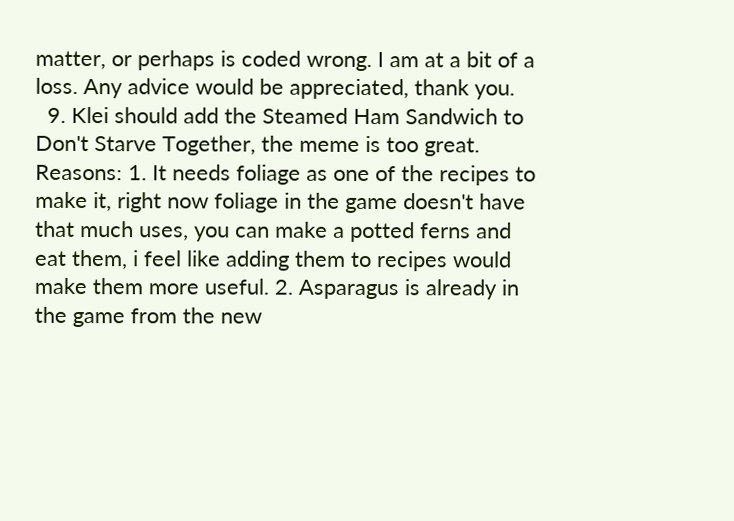matter, or perhaps is coded wrong. I am at a bit of a loss. Any advice would be appreciated, thank you.
  9. Klei should add the Steamed Ham Sandwich to Don't Starve Together, the meme is too great. Reasons: 1. It needs foliage as one of the recipes to make it, right now foliage in the game doesn't have that much uses, you can make a potted ferns and eat them, i feel like adding them to recipes would make them more useful. 2. Asparagus is already in the game from the new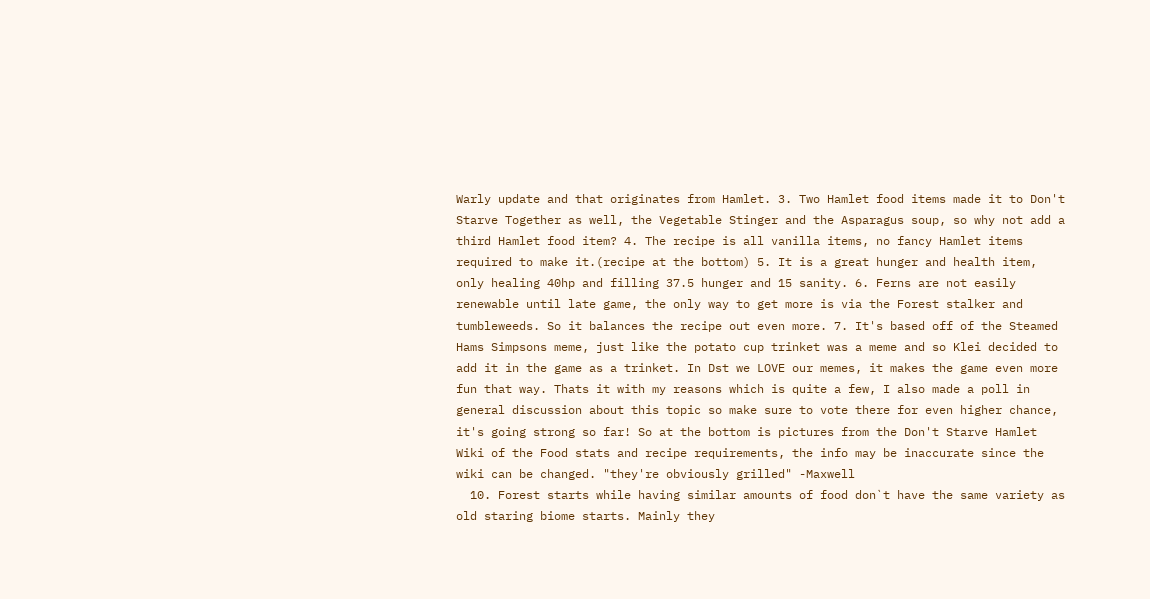Warly update and that originates from Hamlet. 3. Two Hamlet food items made it to Don't Starve Together as well, the Vegetable Stinger and the Asparagus soup, so why not add a third Hamlet food item? 4. The recipe is all vanilla items, no fancy Hamlet items required to make it.(recipe at the bottom) 5. It is a great hunger and health item, only healing 40hp and filling 37.5 hunger and 15 sanity. 6. Ferns are not easily renewable until late game, the only way to get more is via the Forest stalker and tumbleweeds. So it balances the recipe out even more. 7. It's based off of the Steamed Hams Simpsons meme, just like the potato cup trinket was a meme and so Klei decided to add it in the game as a trinket. In Dst we LOVE our memes, it makes the game even more fun that way. Thats it with my reasons which is quite a few, I also made a poll in general discussion about this topic so make sure to vote there for even higher chance, it's going strong so far! So at the bottom is pictures from the Don't Starve Hamlet Wiki of the Food stats and recipe requirements, the info may be inaccurate since the wiki can be changed. "they're obviously grilled" -Maxwell
  10. Forest starts while having similar amounts of food don`t have the same variety as old staring biome starts. Mainly they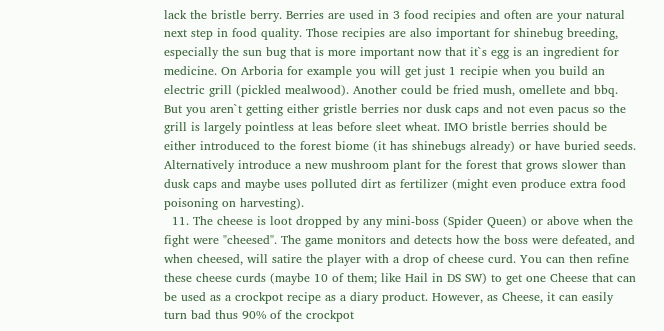lack the bristle berry. Berries are used in 3 food recipies and often are your natural next step in food quality. Those recipies are also important for shinebug breeding, especially the sun bug that is more important now that it`s egg is an ingredient for medicine. On Arboria for example you will get just 1 recipie when you build an electric grill (pickled mealwood). Another could be fried mush, omellete and bbq. But you aren`t getting either gristle berries nor dusk caps and not even pacus so the grill is largely pointless at leas before sleet wheat. IMO bristle berries should be either introduced to the forest biome (it has shinebugs already) or have buried seeds. Alternatively introduce a new mushroom plant for the forest that grows slower than dusk caps and maybe uses polluted dirt as fertilizer (might even produce extra food poisoning on harvesting).
  11. The cheese is loot dropped by any mini-boss (Spider Queen) or above when the fight were "cheesed". The game monitors and detects how the boss were defeated, and when cheesed, will satire the player with a drop of cheese curd. You can then refine these cheese curds (maybe 10 of them; like Hail in DS SW) to get one Cheese that can be used as a crockpot recipe as a diary product. However, as Cheese, it can easily turn bad thus 90% of the crockpot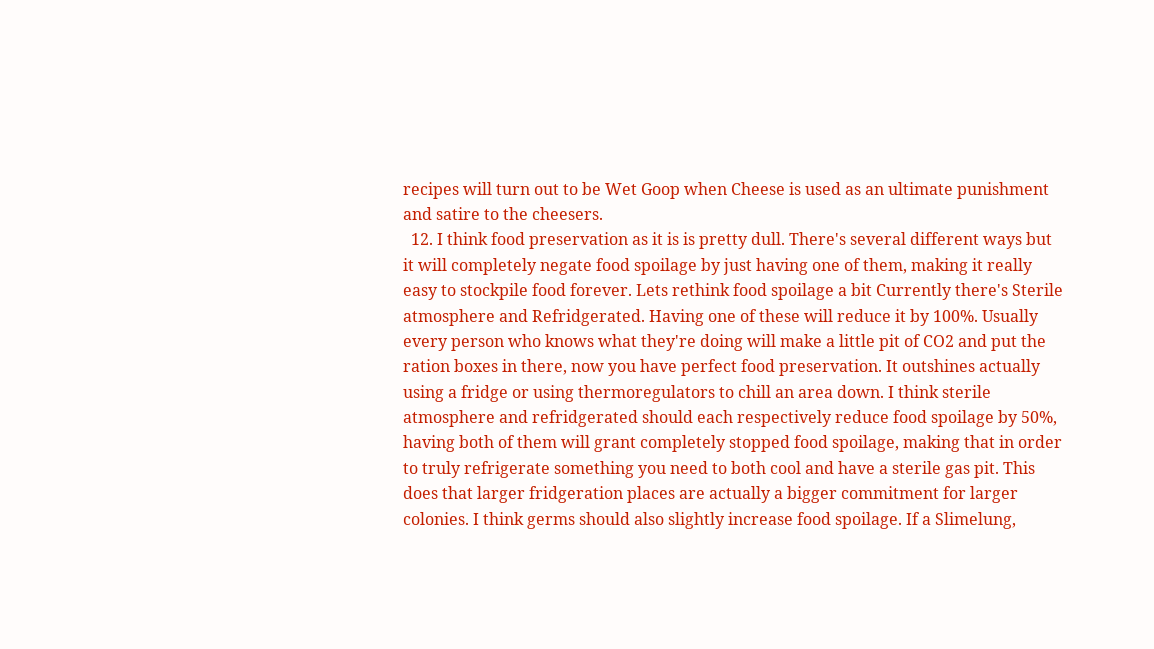recipes will turn out to be Wet Goop when Cheese is used as an ultimate punishment and satire to the cheesers.
  12. I think food preservation as it is is pretty dull. There's several different ways but it will completely negate food spoilage by just having one of them, making it really easy to stockpile food forever. Lets rethink food spoilage a bit Currently there's Sterile atmosphere and Refridgerated. Having one of these will reduce it by 100%. Usually every person who knows what they're doing will make a little pit of CO2 and put the ration boxes in there, now you have perfect food preservation. It outshines actually using a fridge or using thermoregulators to chill an area down. I think sterile atmosphere and refridgerated should each respectively reduce food spoilage by 50%, having both of them will grant completely stopped food spoilage, making that in order to truly refrigerate something you need to both cool and have a sterile gas pit. This does that larger fridgeration places are actually a bigger commitment for larger colonies. I think germs should also slightly increase food spoilage. If a Slimelung,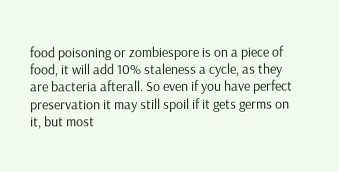food poisoning or zombiespore is on a piece of food, it will add 10% staleness a cycle, as they are bacteria afterall. So even if you have perfect preservation it may still spoil if it gets germs on it, but most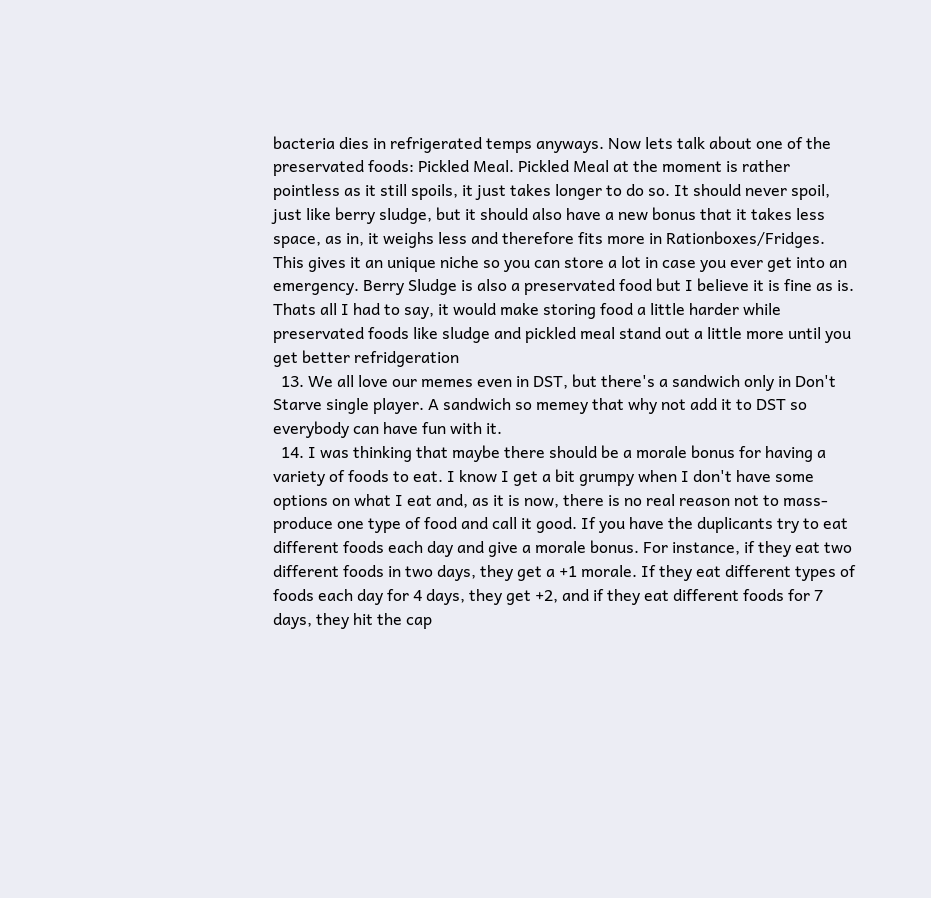bacteria dies in refrigerated temps anyways. Now lets talk about one of the preservated foods: Pickled Meal. Pickled Meal at the moment is rather pointless as it still spoils, it just takes longer to do so. It should never spoil, just like berry sludge, but it should also have a new bonus that it takes less space, as in, it weighs less and therefore fits more in Rationboxes/Fridges. This gives it an unique niche so you can store a lot in case you ever get into an emergency. Berry Sludge is also a preservated food but I believe it is fine as is. Thats all I had to say, it would make storing food a little harder while preservated foods like sludge and pickled meal stand out a little more until you get better refridgeration
  13. We all love our memes even in DST, but there's a sandwich only in Don't Starve single player. A sandwich so memey that why not add it to DST so everybody can have fun with it.
  14. I was thinking that maybe there should be a morale bonus for having a variety of foods to eat. I know I get a bit grumpy when I don't have some options on what I eat and, as it is now, there is no real reason not to mass-produce one type of food and call it good. If you have the duplicants try to eat different foods each day and give a morale bonus. For instance, if they eat two different foods in two days, they get a +1 morale. If they eat different types of foods each day for 4 days, they get +2, and if they eat different foods for 7 days, they hit the cap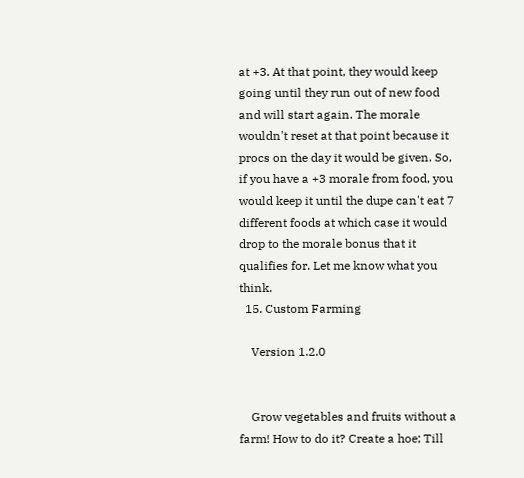at +3. At that point, they would keep going until they run out of new food and will start again. The morale wouldn't reset at that point because it procs on the day it would be given. So, if you have a +3 morale from food, you would keep it until the dupe can't eat 7 different foods at which case it would drop to the morale bonus that it qualifies for. Let me know what you think.
  15. Custom Farming

    Version 1.2.0


    Grow vegetables and fruits without a farm! How to do it? Create a hoe; Till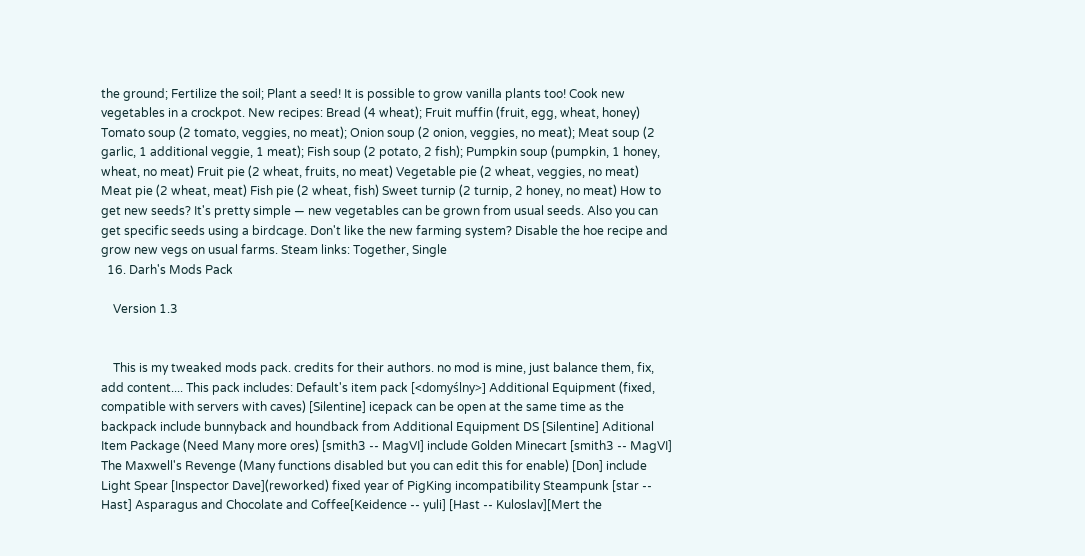the ground; Fertilize the soil; Plant a seed! It is possible to grow vanilla plants too! Cook new vegetables in a crockpot. New recipes: Bread (4 wheat); Fruit muffin (fruit, egg, wheat, honey) Tomato soup (2 tomato, veggies, no meat); Onion soup (2 onion, veggies, no meat); Meat soup (2 garlic, 1 additional veggie, 1 meat); Fish soup (2 potato, 2 fish); Pumpkin soup (pumpkin, 1 honey, wheat, no meat) Fruit pie (2 wheat, fruits, no meat) Vegetable pie (2 wheat, veggies, no meat) Meat pie (2 wheat, meat) Fish pie (2 wheat, fish) Sweet turnip (2 turnip, 2 honey, no meat) How to get new seeds? It's pretty simple — new vegetables can be grown from usual seeds. Also you can get specific seeds using a birdcage. Don't like the new farming system? Disable the hoe recipe and grow new vegs on usual farms. Steam links: Together, Single
  16. Darh's Mods Pack

    Version 1.3


    This is my tweaked mods pack. credits for their authors. no mod is mine, just balance them, fix, add content.... This pack includes: Default's item pack [<domyślny>] Additional Equipment (fixed, compatible with servers with caves) [Silentine] icepack can be open at the same time as the backpack include bunnyback and houndback from Additional Equipment DS [Silentine] Aditional Item Package (Need Many more ores) [smith3 -- MagVI] include Golden Minecart [smith3 -- MagVI] The Maxwell's Revenge (Many functions disabled but you can edit this for enable) [Don] include Light Spear [Inspector Dave](reworked) fixed year of PigKing incompatibility Steampunk [star -- Hast] Asparagus and Chocolate and Coffee[Keidence -- yuli] [Hast -- Kuloslav][Mert the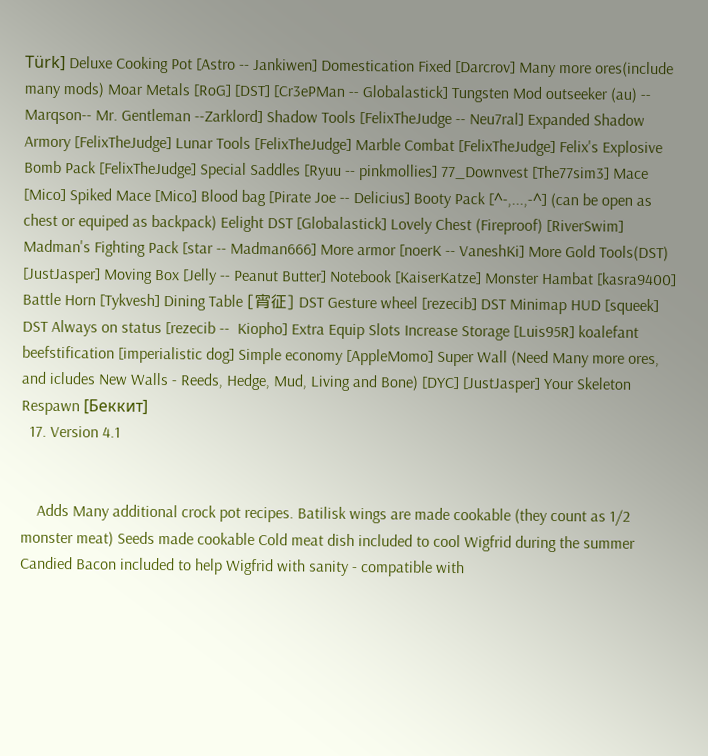Türk] Deluxe Cooking Pot [Astro -- Jankiwen] Domestication Fixed [Darcrov] Many more ores(include many mods) Moar Metals [RoG] [DST] [Cr3ePMan -- Globalastick] Tungsten Mod outseeker (au) -- Marqson-- Mr. Gentleman --Zarklord] Shadow Tools [FelixTheJudge -- Neu7ral] Expanded Shadow Armory [FelixTheJudge] Lunar Tools [FelixTheJudge] Marble Combat [FelixTheJudge] Felix's Explosive Bomb Pack [FelixTheJudge] Special Saddles [Ryuu -- pinkmollies] 77_Downvest [The77sim3] Mace [Mico] Spiked Mace [Mico] Blood bag [Pirate Joe -- Delicius] Booty Pack [^-,...,-^] (can be open as chest or equiped as backpack) Eelight DST [Globalastick] Lovely Chest (Fireproof) [RiverSwim] Madman's Fighting Pack [star -- Madman666] More armor [noerK -- VaneshKi] More Gold Tools(DST) [JustJasper] Moving Box [Jelly -- Peanut Butter] Notebook [KaiserKatze] Monster Hambat [kasra9400] Battle Horn [Tykvesh] Dining Table [宵征] DST Gesture wheel [rezecib] DST Minimap HUD [squeek] DST Always on status [rezecib --  Kiopho] Extra Equip Slots Increase Storage [Luis95R] koalefant beefstification [imperialistic dog] Simple economy [AppleMomo] Super Wall (Need Many more ores, and icludes New Walls - Reeds, Hedge, Mud, Living and Bone) [DYC] [JustJasper] Your Skeleton Respawn [Беккит]
  17. Version 4.1


    Adds Many additional crock pot recipes. Batilisk wings are made cookable (they count as 1/2 monster meat) Seeds made cookable Cold meat dish included to cool Wigfrid during the summer Candied Bacon included to help Wigfrid with sanity - compatible with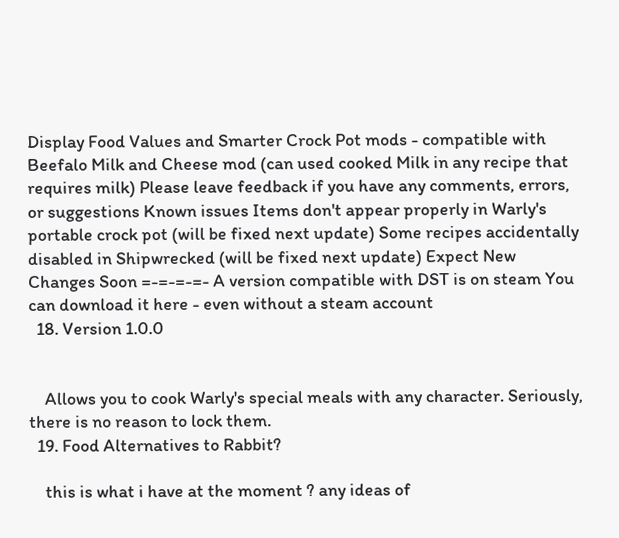Display Food Values and Smarter Crock Pot mods - compatible with Beefalo Milk and Cheese mod (can used cooked Milk in any recipe that requires milk) Please leave feedback if you have any comments, errors, or suggestions Known issues Items don't appear properly in Warly's portable crock pot (will be fixed next update) Some recipes accidentally disabled in Shipwrecked (will be fixed next update) Expect New Changes Soon =-=-=-=- A version compatible with DST is on steam You can download it here - even without a steam account
  18. Version 1.0.0


    Allows you to cook Warly's special meals with any character. Seriously, there is no reason to lock them.
  19. Food Alternatives to Rabbit?

    this is what i have at the moment ? any ideas of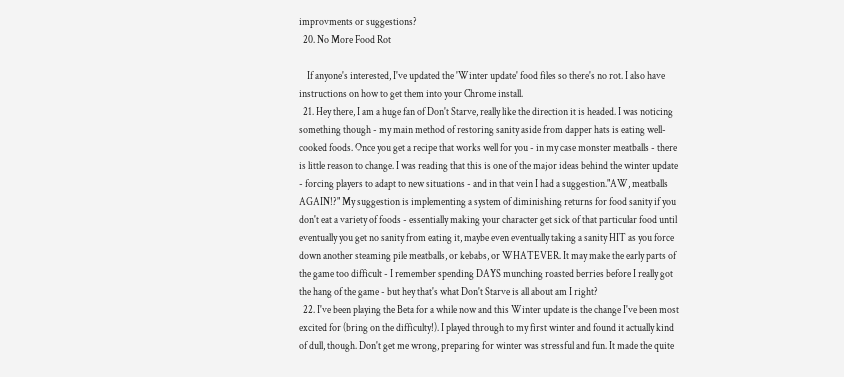improvments or suggestions?
  20. No More Food Rot

    If anyone's interested, I've updated the 'Winter update' food files so there's no rot. I also have instructions on how to get them into your Chrome install.
  21. Hey there, I am a huge fan of Don't Starve, really like the direction it is headed. I was noticing something though - my main method of restoring sanity aside from dapper hats is eating well-cooked foods. Once you get a recipe that works well for you - in my case monster meatballs - there is little reason to change. I was reading that this is one of the major ideas behind the winter update - forcing players to adapt to new situations - and in that vein I had a suggestion."AW, meatballs AGAIN!?" My suggestion is implementing a system of diminishing returns for food sanity if you don't eat a variety of foods - essentially making your character get sick of that particular food until eventually you get no sanity from eating it, maybe even eventually taking a sanity HIT as you force down another steaming pile meatballs, or kebabs, or WHATEVER. It may make the early parts of the game too difficult - I remember spending DAYS munching roasted berries before I really got the hang of the game - but hey that's what Don't Starve is all about am I right?
  22. I've been playing the Beta for a while now and this Winter update is the change I've been most excited for (bring on the difficulty!). I played through to my first winter and found it actually kind of dull, though. Don't get me wrong, preparing for winter was stressful and fun. It made the quite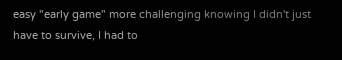easy "early game" more challenging knowing I didn't just have to survive, I had to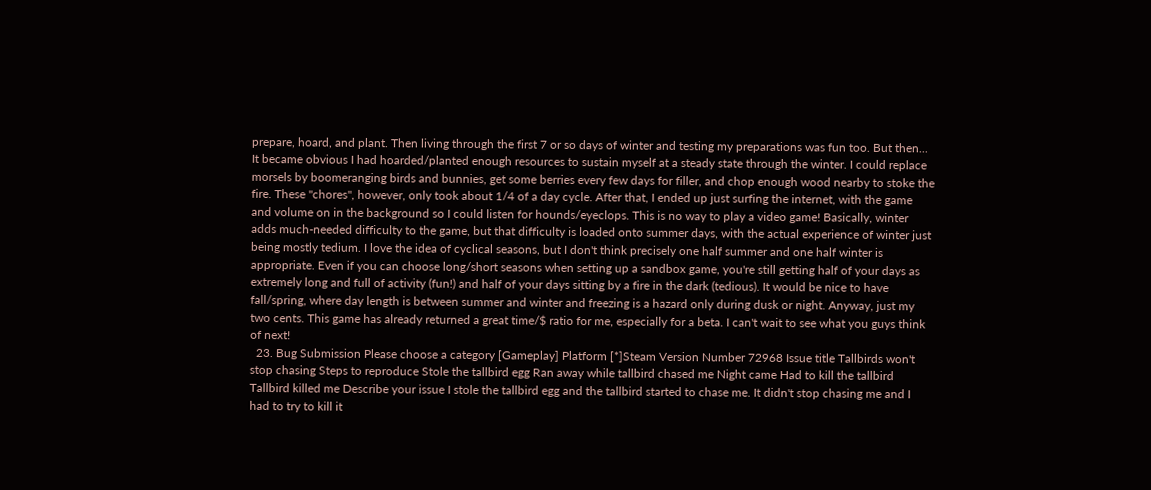prepare, hoard, and plant. Then living through the first 7 or so days of winter and testing my preparations was fun too. But then... It became obvious I had hoarded/planted enough resources to sustain myself at a steady state through the winter. I could replace morsels by boomeranging birds and bunnies, get some berries every few days for filler, and chop enough wood nearby to stoke the fire. These "chores", however, only took about 1/4 of a day cycle. After that, I ended up just surfing the internet, with the game and volume on in the background so I could listen for hounds/eyeclops. This is no way to play a video game! Basically, winter adds much-needed difficulty to the game, but that difficulty is loaded onto summer days, with the actual experience of winter just being mostly tedium. I love the idea of cyclical seasons, but I don't think precisely one half summer and one half winter is appropriate. Even if you can choose long/short seasons when setting up a sandbox game, you're still getting half of your days as extremely long and full of activity (fun!) and half of your days sitting by a fire in the dark (tedious). It would be nice to have fall/spring, where day length is between summer and winter and freezing is a hazard only during dusk or night. Anyway, just my two cents. This game has already returned a great time/$ ratio for me, especially for a beta. I can't wait to see what you guys think of next!
  23. Bug Submission Please choose a category [Gameplay] Platform [*]Steam Version Number 72968 Issue title Tallbirds won't stop chasing Steps to reproduce Stole the tallbird egg Ran away while tallbird chased me Night came Had to kill the tallbird Tallbird killed me Describe your issue I stole the tallbird egg and the tallbird started to chase me. It didn't stop chasing me and I had to try to kill it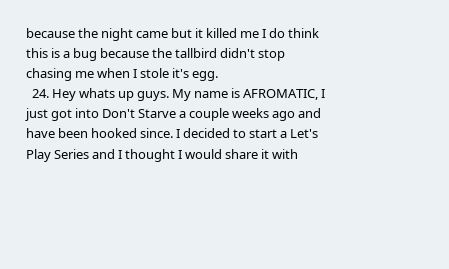because the night came but it killed me I do think this is a bug because the tallbird didn't stop chasing me when I stole it's egg.
  24. Hey whats up guys. My name is AFROMATIC, I just got into Don't Starve a couple weeks ago and have been hooked since. I decided to start a Let's Play Series and I thought I would share it with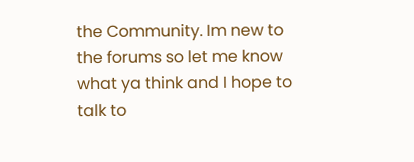the Community. Im new to the forums so let me know what ya think and I hope to talk to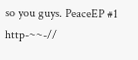so you guys. PeaceEP #1 http-~~-//